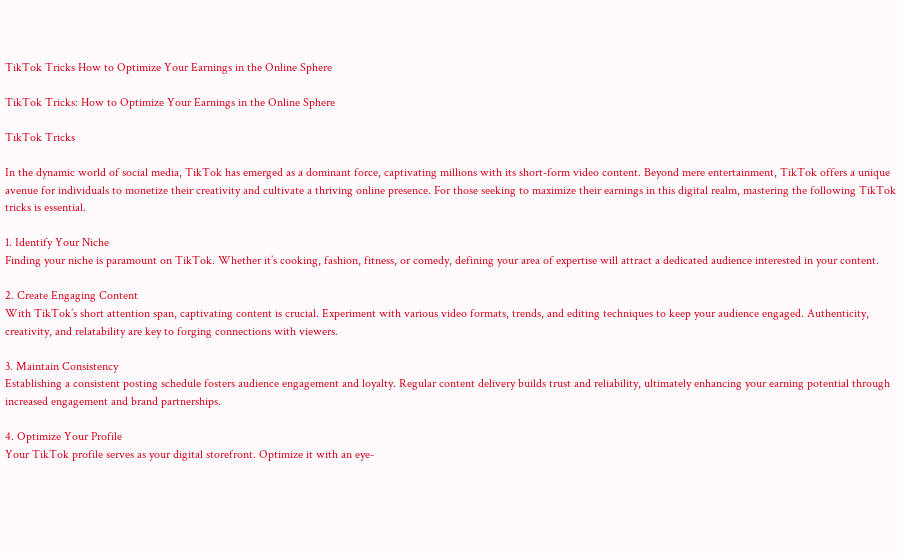TikTok Tricks How to Optimize Your Earnings in the Online Sphere

TikTok Tricks: How to Optimize Your Earnings in the Online Sphere

TikTok Tricks

In the dynamic world of social media, TikTok has emerged as a dominant force, captivating millions with its short-form video content. Beyond mere entertainment, TikTok offers a unique avenue for individuals to monetize their creativity and cultivate a thriving online presence. For those seeking to maximize their earnings in this digital realm, mastering the following TikTok tricks is essential.

1. Identify Your Niche
Finding your niche is paramount on TikTok. Whether it’s cooking, fashion, fitness, or comedy, defining your area of expertise will attract a dedicated audience interested in your content.

2. Create Engaging Content
With TikTok’s short attention span, captivating content is crucial. Experiment with various video formats, trends, and editing techniques to keep your audience engaged. Authenticity, creativity, and relatability are key to forging connections with viewers.

3. Maintain Consistency
Establishing a consistent posting schedule fosters audience engagement and loyalty. Regular content delivery builds trust and reliability, ultimately enhancing your earning potential through increased engagement and brand partnerships.

4. Optimize Your Profile
Your TikTok profile serves as your digital storefront. Optimize it with an eye-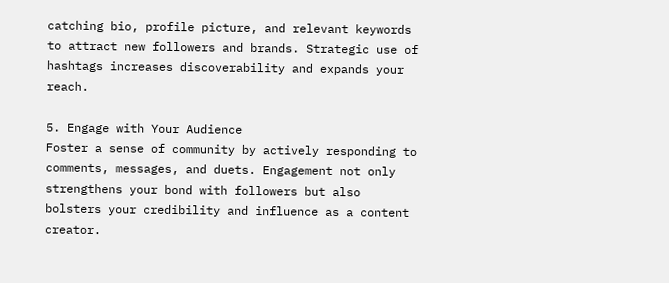catching bio, profile picture, and relevant keywords to attract new followers and brands. Strategic use of hashtags increases discoverability and expands your reach.

5. Engage with Your Audience
Foster a sense of community by actively responding to comments, messages, and duets. Engagement not only strengthens your bond with followers but also bolsters your credibility and influence as a content creator.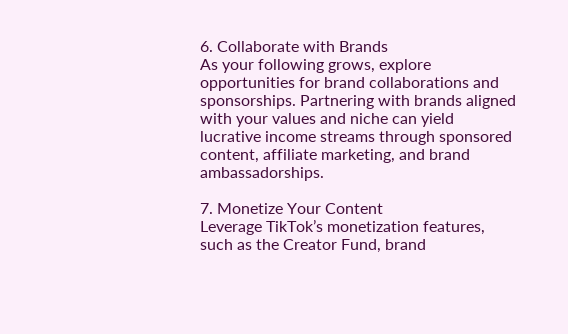6. Collaborate with Brands
As your following grows, explore opportunities for brand collaborations and sponsorships. Partnering with brands aligned with your values and niche can yield lucrative income streams through sponsored content, affiliate marketing, and brand ambassadorships.

7. Monetize Your Content
Leverage TikTok’s monetization features, such as the Creator Fund, brand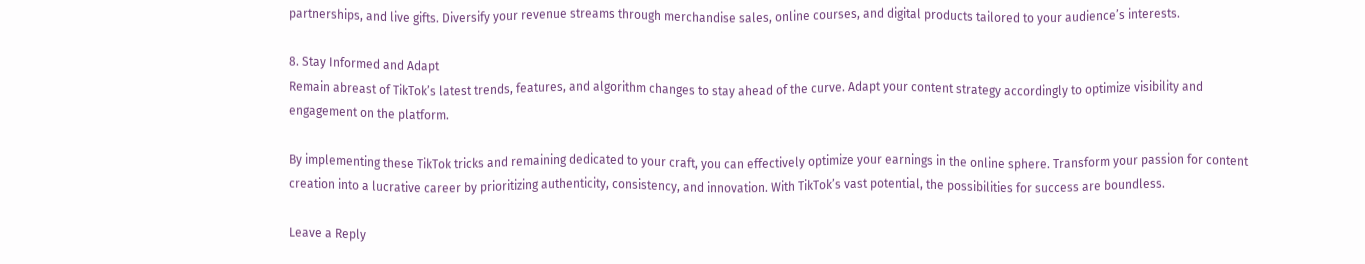partnerships, and live gifts. Diversify your revenue streams through merchandise sales, online courses, and digital products tailored to your audience’s interests.

8. Stay Informed and Adapt
Remain abreast of TikTok’s latest trends, features, and algorithm changes to stay ahead of the curve. Adapt your content strategy accordingly to optimize visibility and engagement on the platform.

By implementing these TikTok tricks and remaining dedicated to your craft, you can effectively optimize your earnings in the online sphere. Transform your passion for content creation into a lucrative career by prioritizing authenticity, consistency, and innovation. With TikTok’s vast potential, the possibilities for success are boundless.

Leave a Reply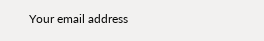Your email address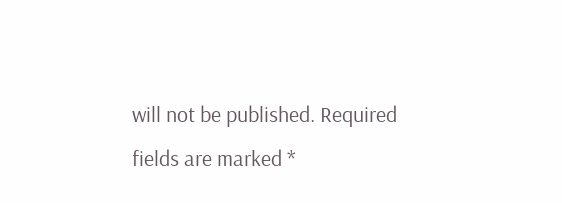will not be published. Required fields are marked *